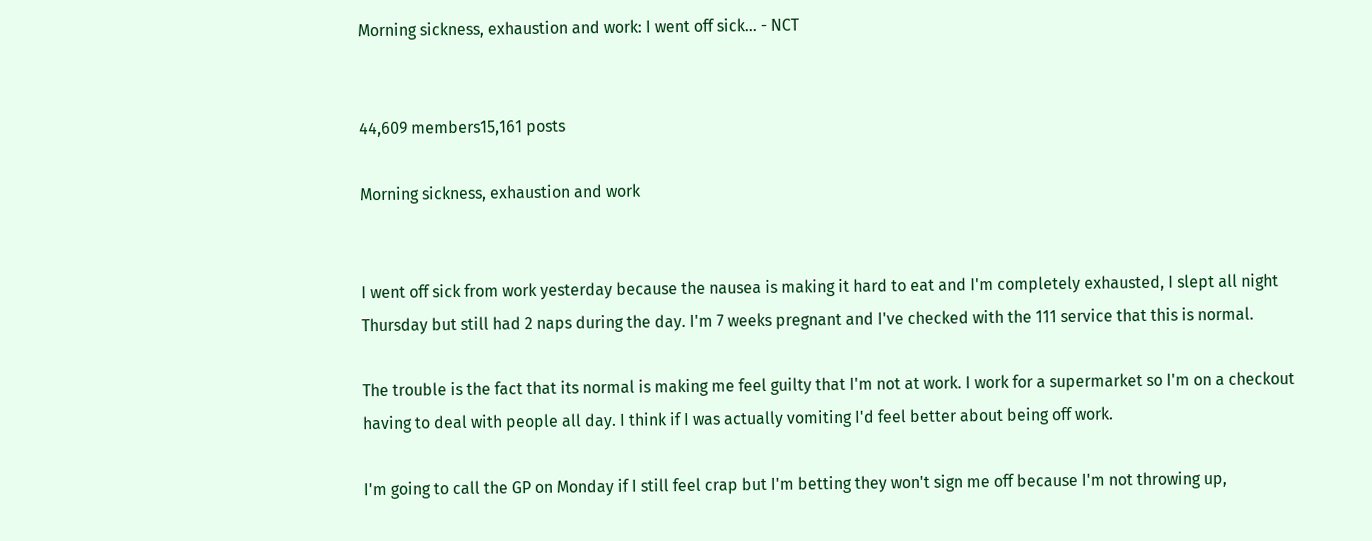Morning sickness, exhaustion and work: I went off sick... - NCT


44,609 members15,161 posts

Morning sickness, exhaustion and work


I went off sick from work yesterday because the nausea is making it hard to eat and I'm completely exhausted, I slept all night Thursday but still had 2 naps during the day. I'm 7 weeks pregnant and I've checked with the 111 service that this is normal.

The trouble is the fact that its normal is making me feel guilty that I'm not at work. I work for a supermarket so I'm on a checkout having to deal with people all day. I think if I was actually vomiting I'd feel better about being off work.

I'm going to call the GP on Monday if I still feel crap but I'm betting they won't sign me off because I'm not throwing up,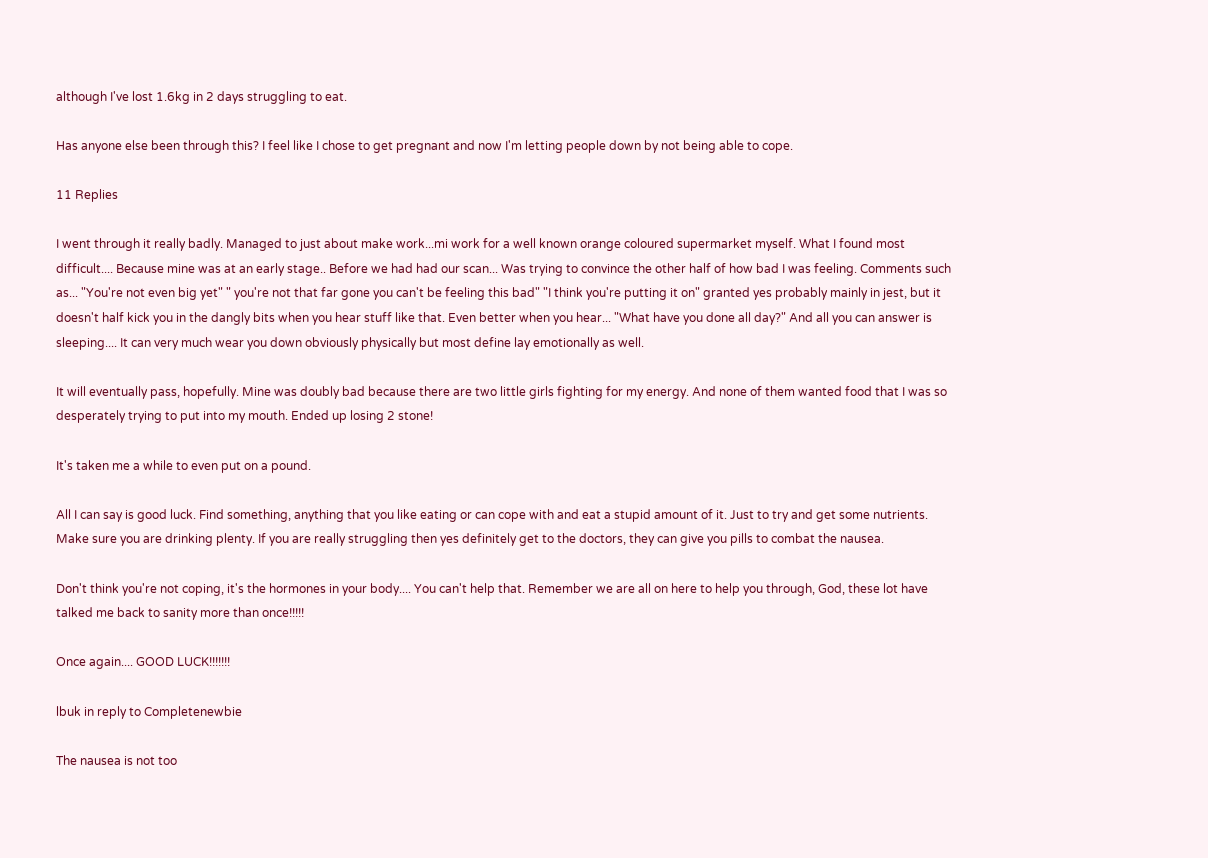although I've lost 1.6kg in 2 days struggling to eat.

Has anyone else been through this? I feel like I chose to get pregnant and now I'm letting people down by not being able to cope.

11 Replies

I went through it really badly. Managed to just about make work...mi work for a well known orange coloured supermarket myself. What I found most difficult.... Because mine was at an early stage.. Before we had had our scan... Was trying to convince the other half of how bad I was feeling. Comments such as... "You're not even big yet" " you're not that far gone you can't be feeling this bad" "I think you're putting it on" granted yes probably mainly in jest, but it doesn't half kick you in the dangly bits when you hear stuff like that. Even better when you hear... "What have you done all day?" And all you can answer is sleeping.... It can very much wear you down obviously physically but most define lay emotionally as well.

It will eventually pass, hopefully. Mine was doubly bad because there are two little girls fighting for my energy. And none of them wanted food that I was so desperately trying to put into my mouth. Ended up losing 2 stone!

It's taken me a while to even put on a pound.

All I can say is good luck. Find something, anything that you like eating or can cope with and eat a stupid amount of it. Just to try and get some nutrients. Make sure you are drinking plenty. If you are really struggling then yes definitely get to the doctors, they can give you pills to combat the nausea.

Don't think you're not coping, it's the hormones in your body.... You can't help that. Remember we are all on here to help you through, God, these lot have talked me back to sanity more than once!!!!!

Once again.... GOOD LUCK!!!!!!!

lbuk in reply to Completenewbie

The nausea is not too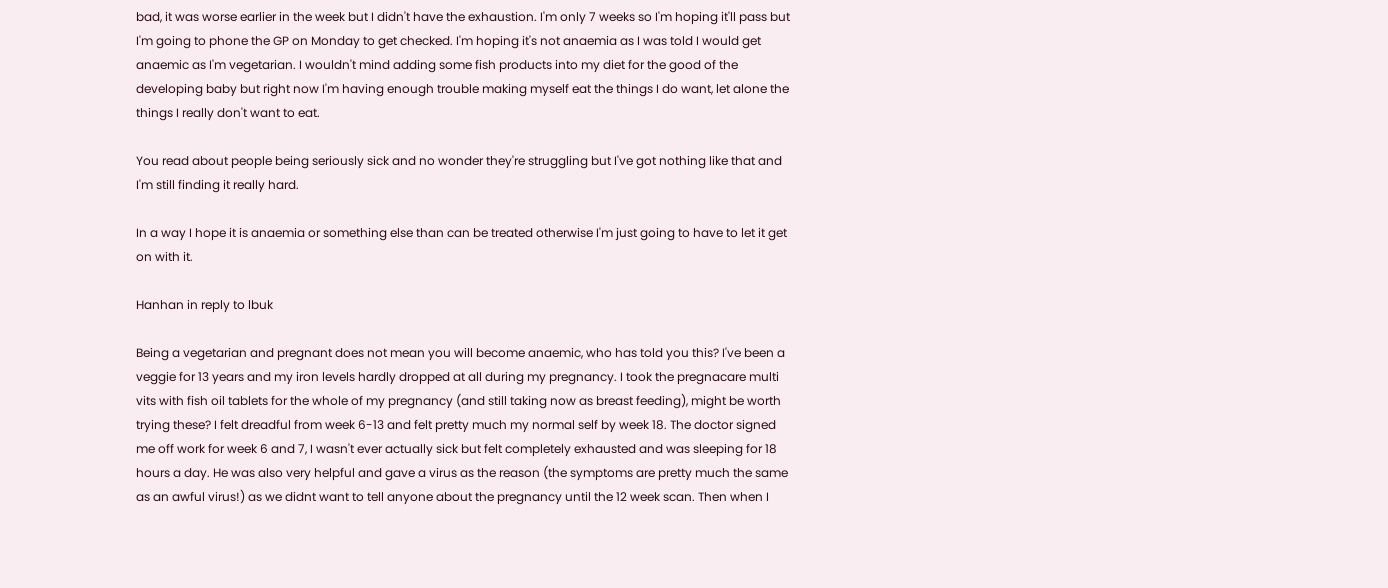bad, it was worse earlier in the week but I didn't have the exhaustion. I'm only 7 weeks so I'm hoping it'll pass but I'm going to phone the GP on Monday to get checked. I'm hoping it's not anaemia as I was told I would get anaemic as I'm vegetarian. I wouldn't mind adding some fish products into my diet for the good of the developing baby but right now I'm having enough trouble making myself eat the things I do want, let alone the things I really don't want to eat.

You read about people being seriously sick and no wonder they're struggling but I've got nothing like that and I'm still finding it really hard.

In a way I hope it is anaemia or something else than can be treated otherwise I'm just going to have to let it get on with it.

Hanhan in reply to lbuk

Being a vegetarian and pregnant does not mean you will become anaemic, who has told you this? I've been a veggie for 13 years and my iron levels hardly dropped at all during my pregnancy. I took the pregnacare multi vits with fish oil tablets for the whole of my pregnancy (and still taking now as breast feeding), might be worth trying these? I felt dreadful from week 6-13 and felt pretty much my normal self by week 18. The doctor signed me off work for week 6 and 7, I wasn't ever actually sick but felt completely exhausted and was sleeping for 18 hours a day. He was also very helpful and gave a virus as the reason (the symptoms are pretty much the same as an awful virus!) as we didnt want to tell anyone about the pregnancy until the 12 week scan. Then when I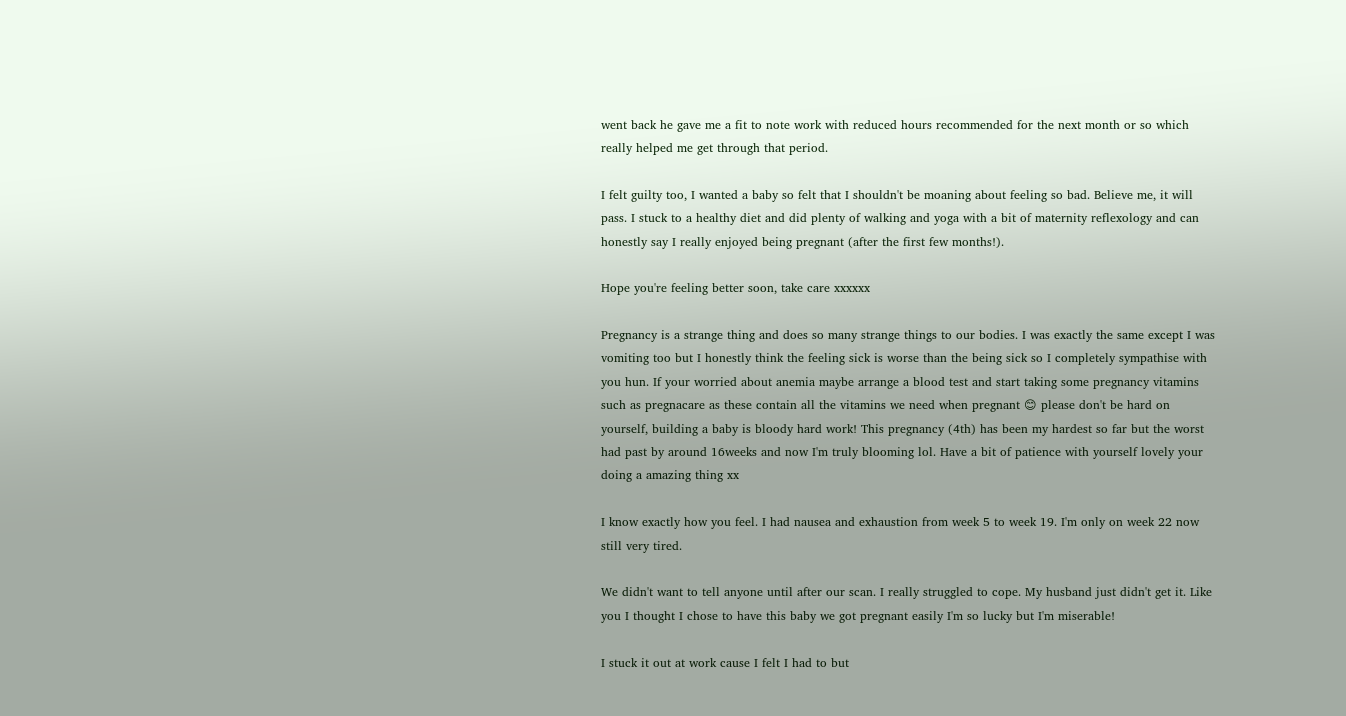went back he gave me a fit to note work with reduced hours recommended for the next month or so which really helped me get through that period.

I felt guilty too, I wanted a baby so felt that I shouldn't be moaning about feeling so bad. Believe me, it will pass. I stuck to a healthy diet and did plenty of walking and yoga with a bit of maternity reflexology and can honestly say I really enjoyed being pregnant (after the first few months!).

Hope you're feeling better soon, take care xxxxxx

Pregnancy is a strange thing and does so many strange things to our bodies. I was exactly the same except I was vomiting too but I honestly think the feeling sick is worse than the being sick so I completely sympathise with you hun. If your worried about anemia maybe arrange a blood test and start taking some pregnancy vitamins such as pregnacare as these contain all the vitamins we need when pregnant 😊 please don't be hard on yourself, building a baby is bloody hard work! This pregnancy (4th) has been my hardest so far but the worst had past by around 16weeks and now I'm truly blooming lol. Have a bit of patience with yourself lovely your doing a amazing thing xx

I know exactly how you feel. I had nausea and exhaustion from week 5 to week 19. I'm only on week 22 now still very tired.

We didn't want to tell anyone until after our scan. I really struggled to cope. My husband just didn't get it. Like you I thought I chose to have this baby we got pregnant easily I'm so lucky but I'm miserable!

I stuck it out at work cause I felt I had to but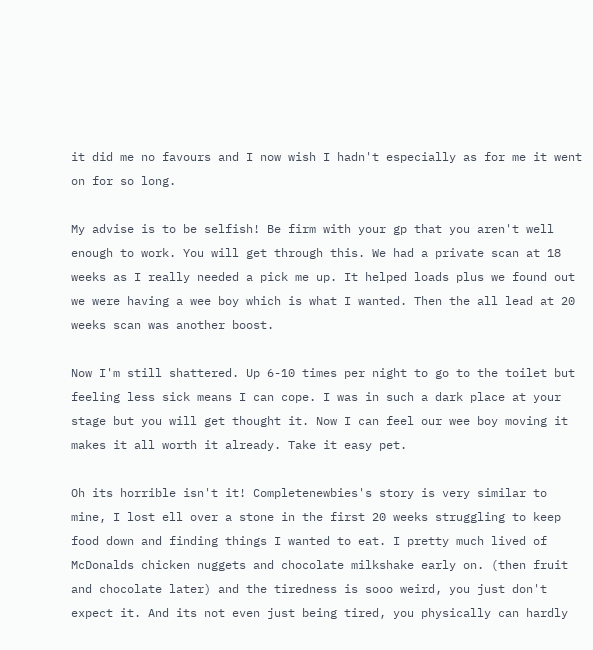it did me no favours and I now wish I hadn't especially as for me it went on for so long.

My advise is to be selfish! Be firm with your gp that you aren't well enough to work. You will get through this. We had a private scan at 18 weeks as I really needed a pick me up. It helped loads plus we found out we were having a wee boy which is what I wanted. Then the all lead at 20 weeks scan was another boost.

Now I'm still shattered. Up 6-10 times per night to go to the toilet but feeling less sick means I can cope. I was in such a dark place at your stage but you will get thought it. Now I can feel our wee boy moving it makes it all worth it already. Take it easy pet.

Oh its horrible isn't it! Completenewbies's story is very similar to mine, I lost ell over a stone in the first 20 weeks struggling to keep food down and finding things I wanted to eat. I pretty much lived of McDonalds chicken nuggets and chocolate milkshake early on. (then fruit and chocolate later) and the tiredness is sooo weird, you just don't expect it. And its not even just being tired, you physically can hardly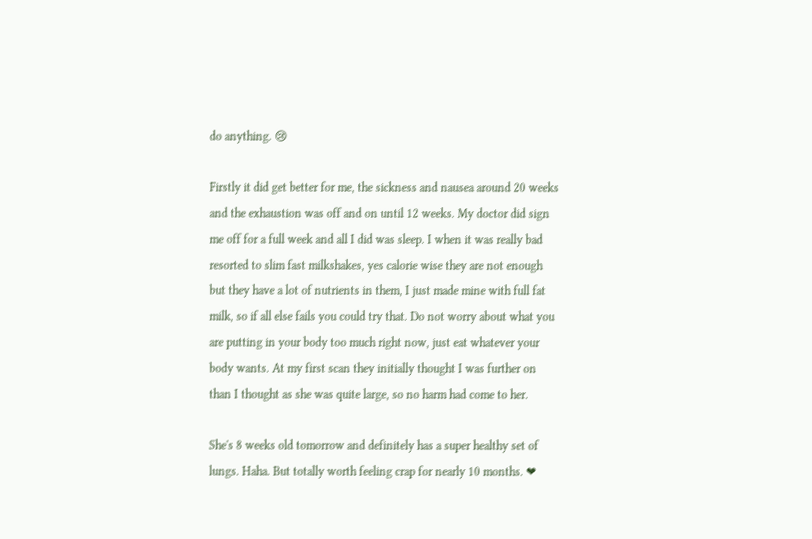do anything. 😢

Firstly it did get better for me, the sickness and nausea around 20 weeks and the exhaustion was off and on until 12 weeks. My doctor did sign me off for a full week and all I did was sleep. I when it was really bad resorted to slim fast milkshakes, yes calorie wise they are not enough but they have a lot of nutrients in them, I just made mine with full fat milk, so if all else fails you could try that. Do not worry about what you are putting in your body too much right now, just eat whatever your body wants. At my first scan they initially thought I was further on than I thought as she was quite large, so no harm had come to her.

She's 8 weeks old tomorrow and definitely has a super healthy set of lungs. Haha. But totally worth feeling crap for nearly 10 months. ❤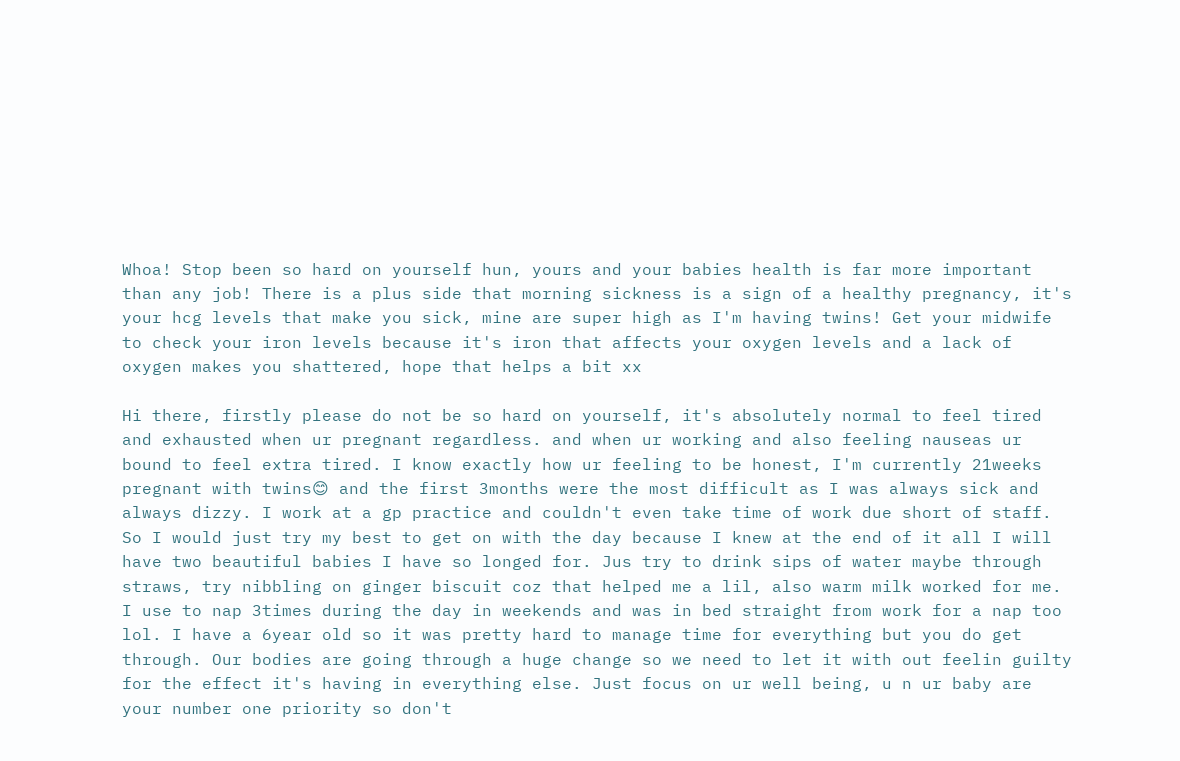Whoa! Stop been so hard on yourself hun, yours and your babies health is far more important than any job! There is a plus side that morning sickness is a sign of a healthy pregnancy, it's your hcg levels that make you sick, mine are super high as I'm having twins! Get your midwife to check your iron levels because it's iron that affects your oxygen levels and a lack of oxygen makes you shattered, hope that helps a bit xx

Hi there, firstly please do not be so hard on yourself, it's absolutely normal to feel tired and exhausted when ur pregnant regardless. and when ur working and also feeling nauseas ur bound to feel extra tired. I know exactly how ur feeling to be honest, I'm currently 21weeks pregnant with twins😊 and the first 3months were the most difficult as I was always sick and always dizzy. I work at a gp practice and couldn't even take time of work due short of staff. So I would just try my best to get on with the day because I knew at the end of it all I will have two beautiful babies I have so longed for. Jus try to drink sips of water maybe through straws, try nibbling on ginger biscuit coz that helped me a lil, also warm milk worked for me. I use to nap 3times during the day in weekends and was in bed straight from work for a nap too lol. I have a 6year old so it was pretty hard to manage time for everything but you do get through. Our bodies are going through a huge change so we need to let it with out feelin guilty for the effect it's having in everything else. Just focus on ur well being, u n ur baby are your number one priority so don't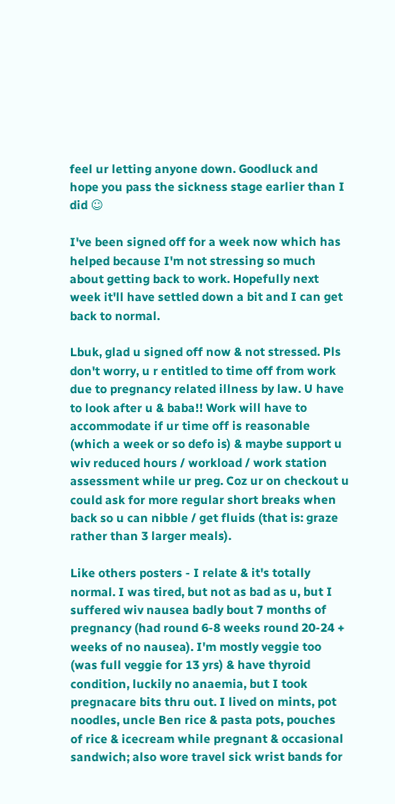feel ur letting anyone down. Goodluck and hope you pass the sickness stage earlier than I did ☺

I've been signed off for a week now which has helped because I'm not stressing so much about getting back to work. Hopefully next week it'll have settled down a bit and I can get back to normal.

Lbuk, glad u signed off now & not stressed. Pls don't worry, u r entitled to time off from work due to pregnancy related illness by law. U have to look after u & baba!! Work will have to accommodate if ur time off is reasonable (which a week or so defo is) & maybe support u wiv reduced hours / workload / work station assessment while ur preg. Coz ur on checkout u could ask for more regular short breaks when back so u can nibble / get fluids (that is: graze rather than 3 larger meals).

Like others posters - I relate & it's totally normal. I was tired, but not as bad as u, but I suffered wiv nausea badly bout 7 months of pregnancy (had round 6-8 weeks round 20-24 + weeks of no nausea). I'm mostly veggie too (was full veggie for 13 yrs) & have thyroid condition, luckily no anaemia, but I took pregnacare bits thru out. I lived on mints, pot noodles, uncle Ben rice & pasta pots, pouches of rice & icecream while pregnant & occasional sandwich; also wore travel sick wrist bands for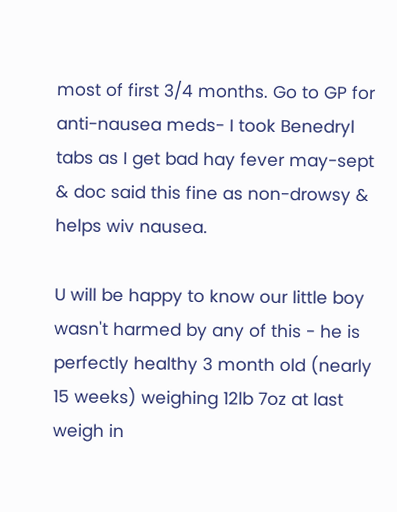most of first 3/4 months. Go to GP for anti-nausea meds- I took Benedryl tabs as I get bad hay fever may-sept & doc said this fine as non-drowsy & helps wiv nausea.

U will be happy to know our little boy wasn't harmed by any of this - he is perfectly healthy 3 month old (nearly 15 weeks) weighing 12lb 7oz at last weigh in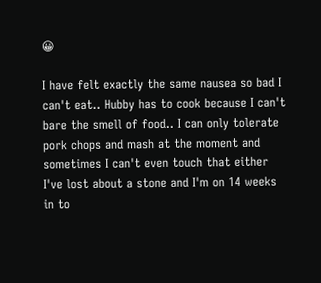😀

I have felt exactly the same nausea so bad I can't eat.. Hubby has to cook because I can't bare the smell of food.. I can only tolerate pork chops and mash at the moment and sometimes I can't even touch that either I've lost about a stone and I'm on 14 weeks in to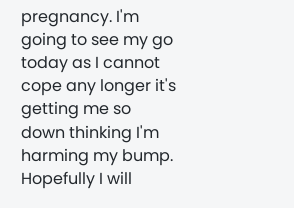pregnancy. I'm going to see my go today as I cannot cope any longer it's getting me so down thinking I'm harming my bump. Hopefully I will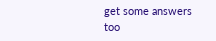get some answers too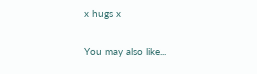x hugs x

You may also like...